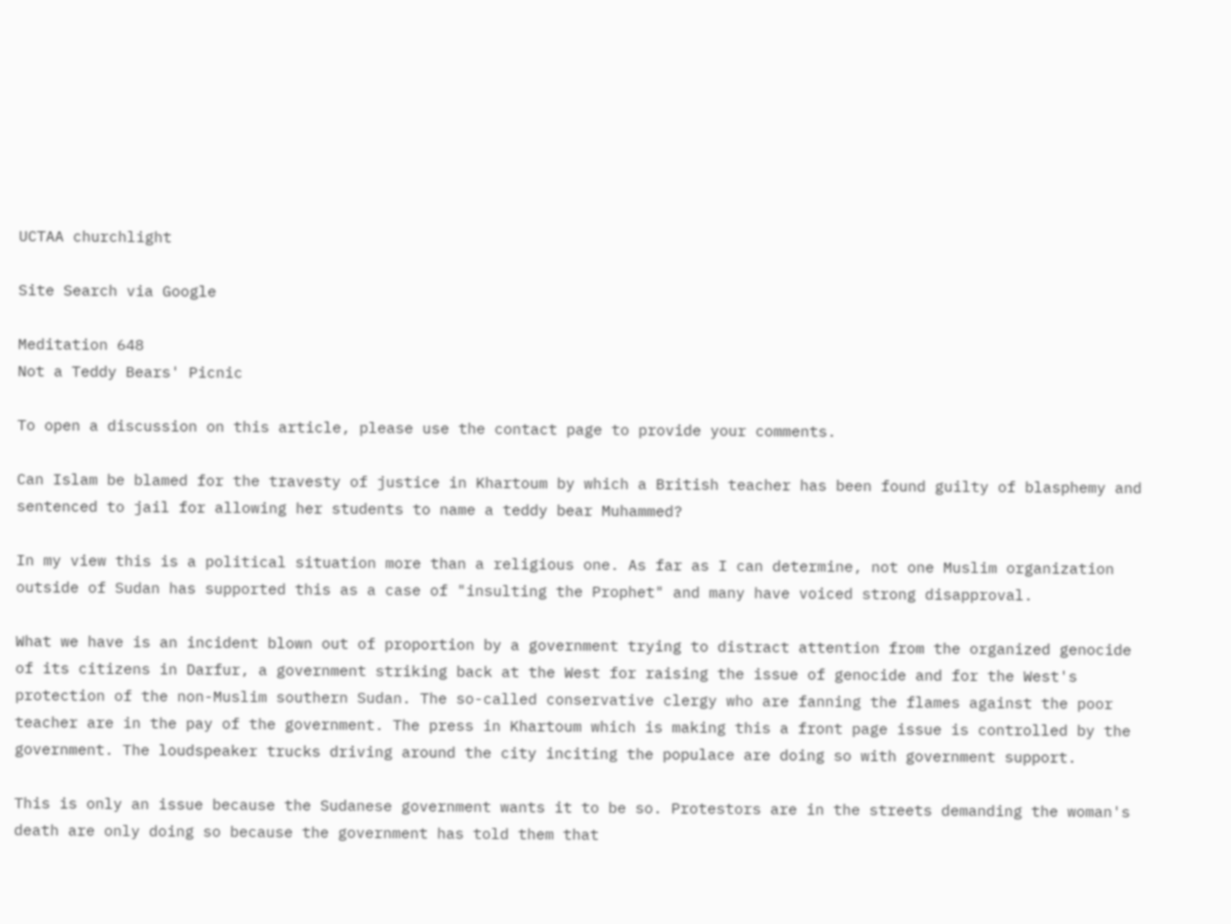UCTAA churchlight

Site Search via Google

Meditation 648
Not a Teddy Bears' Picnic

To open a discussion on this article, please use the contact page to provide your comments.

Can Islam be blamed for the travesty of justice in Khartoum by which a British teacher has been found guilty of blasphemy and sentenced to jail for allowing her students to name a teddy bear Muhammed?

In my view this is a political situation more than a religious one. As far as I can determine, not one Muslim organization outside of Sudan has supported this as a case of "insulting the Prophet" and many have voiced strong disapproval.

What we have is an incident blown out of proportion by a government trying to distract attention from the organized genocide of its citizens in Darfur, a government striking back at the West for raising the issue of genocide and for the West's protection of the non-Muslim southern Sudan. The so-called conservative clergy who are fanning the flames against the poor teacher are in the pay of the government. The press in Khartoum which is making this a front page issue is controlled by the government. The loudspeaker trucks driving around the city inciting the populace are doing so with government support.

This is only an issue because the Sudanese government wants it to be so. Protestors are in the streets demanding the woman's death are only doing so because the government has told them that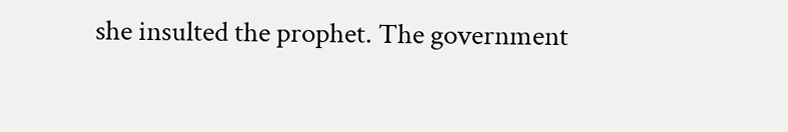she insulted the prophet. The government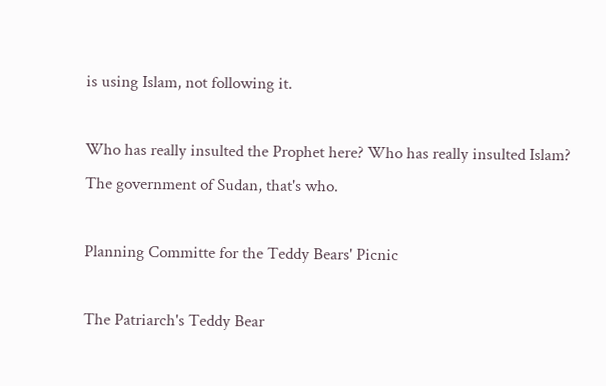is using Islam, not following it.

Who has really insulted the Prophet here? Who has really insulted Islam? The government of Sudan, that's who.

Planning Committe for the Teddy Bears' Picnic

The Patriarch's Teddy Bear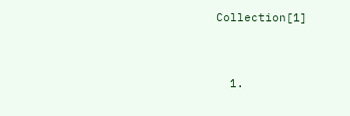Collection[1]


  1.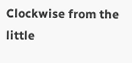Clockwise from the little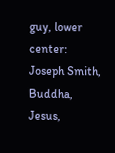guy, lower center: Joseph Smith, Buddha, Jesus,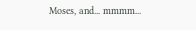Moses, and... mmmm...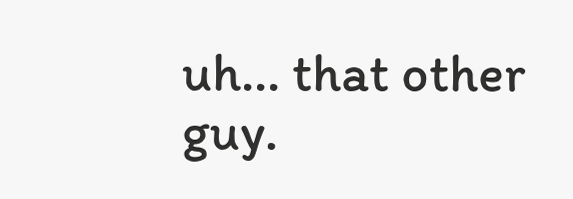uh... that other guy.